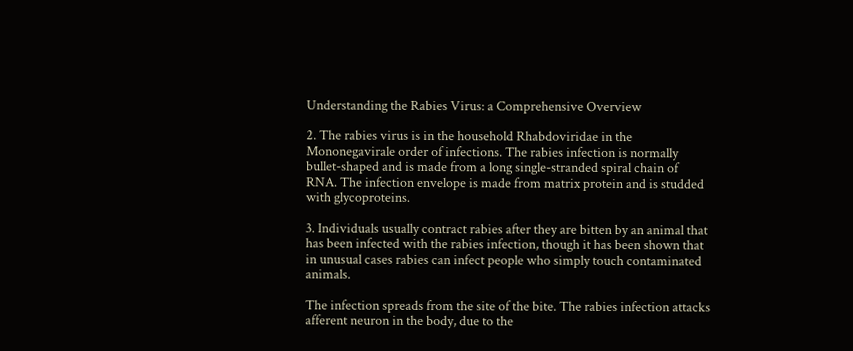Understanding the Rabies Virus: a Comprehensive Overview

2. The rabies virus is in the household Rhabdoviridae in the Mononegavirale order of infections. The rabies infection is normally bullet-shaped and is made from a long single-stranded spiral chain of RNA. The infection envelope is made from matrix protein and is studded with glycoproteins.

3. Individuals usually contract rabies after they are bitten by an animal that has been infected with the rabies infection, though it has been shown that in unusual cases rabies can infect people who simply touch contaminated animals.

The infection spreads from the site of the bite. The rabies infection attacks afferent neuron in the body, due to the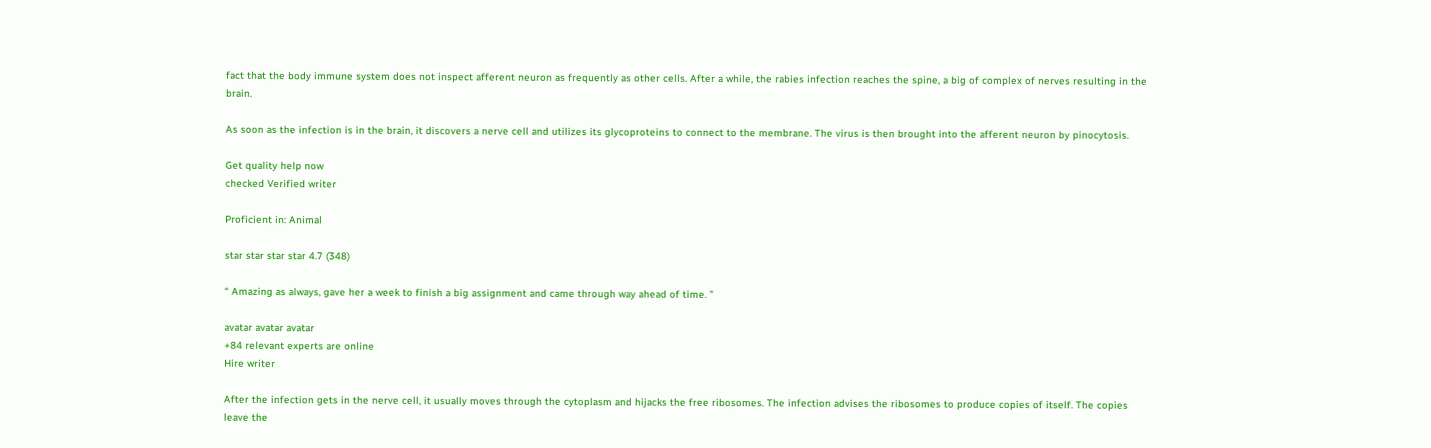fact that the body immune system does not inspect afferent neuron as frequently as other cells. After a while, the rabies infection reaches the spine, a big of complex of nerves resulting in the brain.

As soon as the infection is in the brain, it discovers a nerve cell and utilizes its glycoproteins to connect to the membrane. The virus is then brought into the afferent neuron by pinocytosis.

Get quality help now
checked Verified writer

Proficient in: Animal

star star star star 4.7 (348)

“ Amazing as always, gave her a week to finish a big assignment and came through way ahead of time. ”

avatar avatar avatar
+84 relevant experts are online
Hire writer

After the infection gets in the nerve cell, it usually moves through the cytoplasm and hijacks the free ribosomes. The infection advises the ribosomes to produce copies of itself. The copies leave the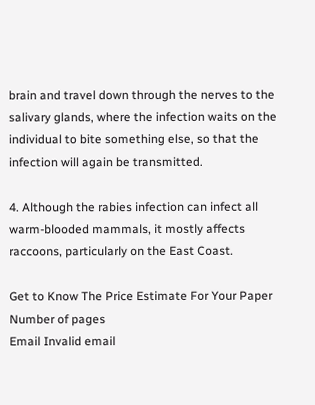brain and travel down through the nerves to the salivary glands, where the infection waits on the individual to bite something else, so that the infection will again be transmitted.

4. Although the rabies infection can infect all warm-blooded mammals, it mostly affects raccoons, particularly on the East Coast.

Get to Know The Price Estimate For Your Paper
Number of pages
Email Invalid email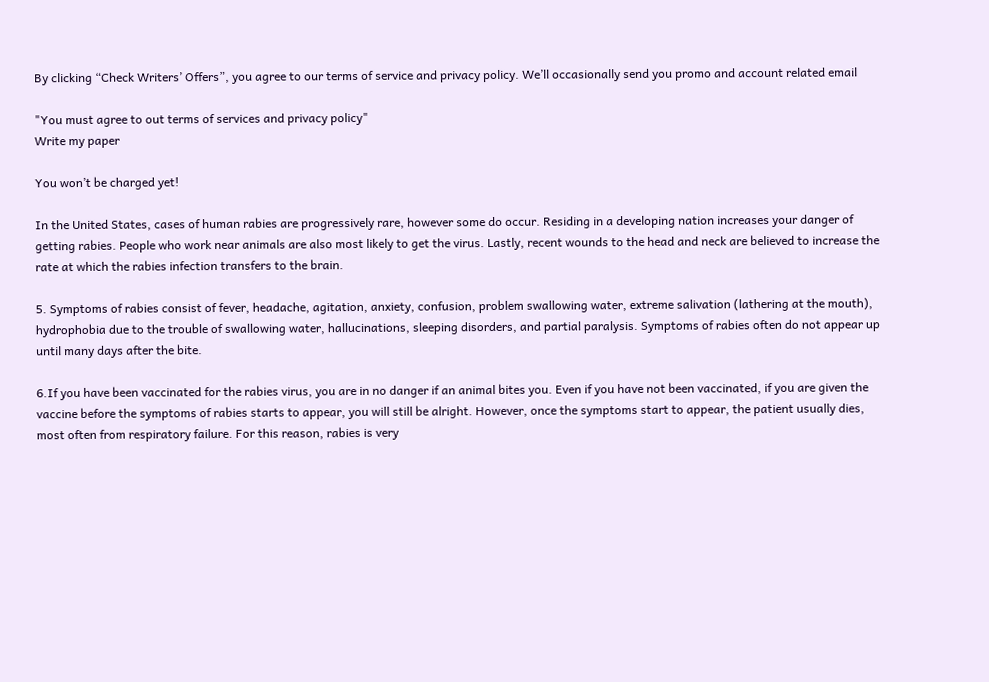By clicking “Check Writers’ Offers”, you agree to our terms of service and privacy policy. We’ll occasionally send you promo and account related email

"You must agree to out terms of services and privacy policy"
Write my paper

You won’t be charged yet!

In the United States, cases of human rabies are progressively rare, however some do occur. Residing in a developing nation increases your danger of getting rabies. People who work near animals are also most likely to get the virus. Lastly, recent wounds to the head and neck are believed to increase the rate at which the rabies infection transfers to the brain.

5. Symptoms of rabies consist of fever, headache, agitation, anxiety, confusion, problem swallowing water, extreme salivation (lathering at the mouth), hydrophobia due to the trouble of swallowing water, hallucinations, sleeping disorders, and partial paralysis. Symptoms of rabies often do not appear up until many days after the bite.

6.If you have been vaccinated for the rabies virus, you are in no danger if an animal bites you. Even if you have not been vaccinated, if you are given the vaccine before the symptoms of rabies starts to appear, you will still be alright. However, once the symptoms start to appear, the patient usually dies, most often from respiratory failure. For this reason, rabies is very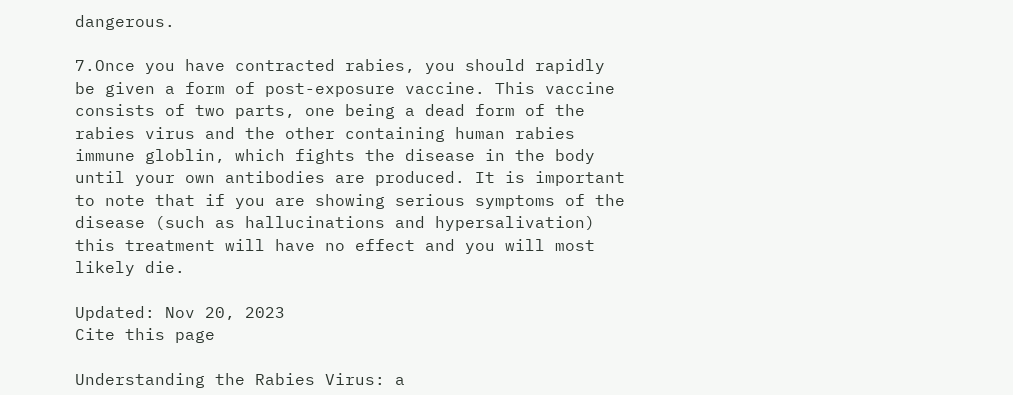dangerous.

7.Once you have contracted rabies, you should rapidly be given a form of post-exposure vaccine. This vaccine consists of two parts, one being a dead form of the rabies virus and the other containing human rabies immune globlin, which fights the disease in the body until your own antibodies are produced. It is important to note that if you are showing serious symptoms of the disease (such as hallucinations and hypersalivation) this treatment will have no effect and you will most likely die.

Updated: Nov 20, 2023
Cite this page

Understanding the Rabies Virus: a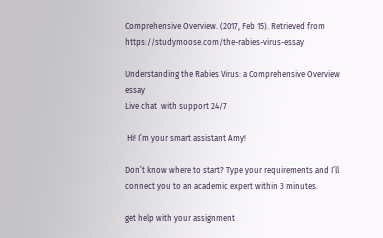Comprehensive Overview. (2017, Feb 15). Retrieved from https://studymoose.com/the-rabies-virus-essay

Understanding the Rabies Virus: a Comprehensive Overview essay
Live chat  with support 24/7

 Hi! I’m your smart assistant Amy!

Don’t know where to start? Type your requirements and I’ll connect you to an academic expert within 3 minutes.

get help with your assignment